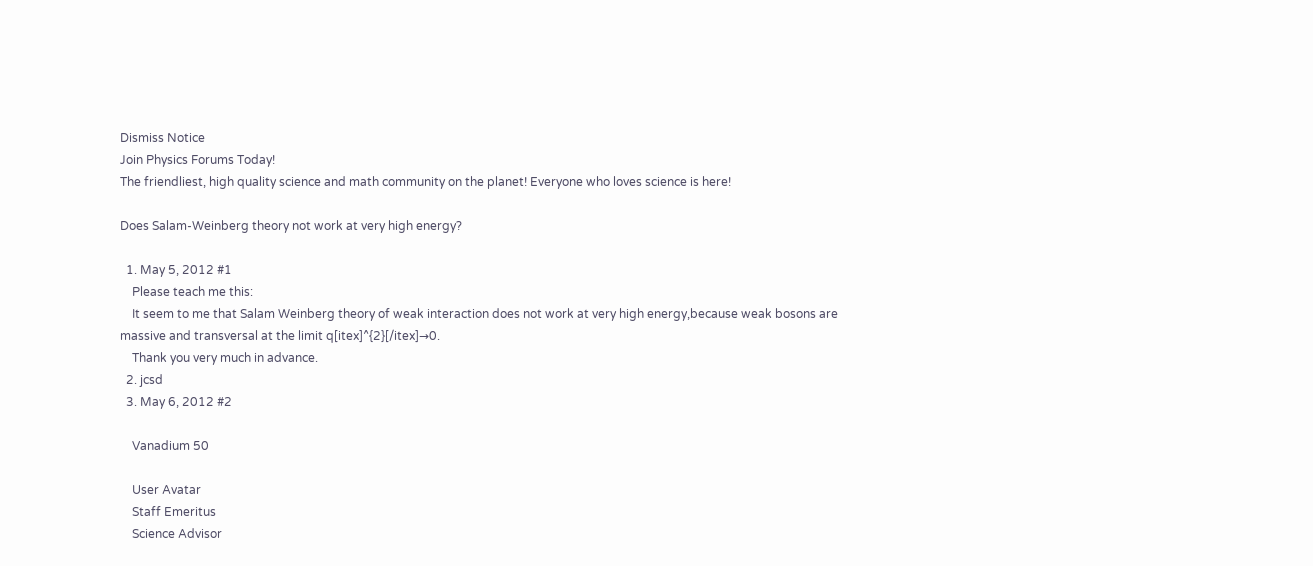Dismiss Notice
Join Physics Forums Today!
The friendliest, high quality science and math community on the planet! Everyone who loves science is here!

Does Salam-Weinberg theory not work at very high energy?

  1. May 5, 2012 #1
    Please teach me this:
    It seem to me that Salam Weinberg theory of weak interaction does not work at very high energy,because weak bosons are massive and transversal at the limit q[itex]^{2}[/itex]→0.
    Thank you very much in advance.
  2. jcsd
  3. May 6, 2012 #2

    Vanadium 50

    User Avatar
    Staff Emeritus
    Science Advisor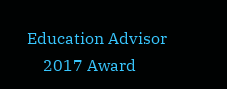Education Advisor
    2017 Award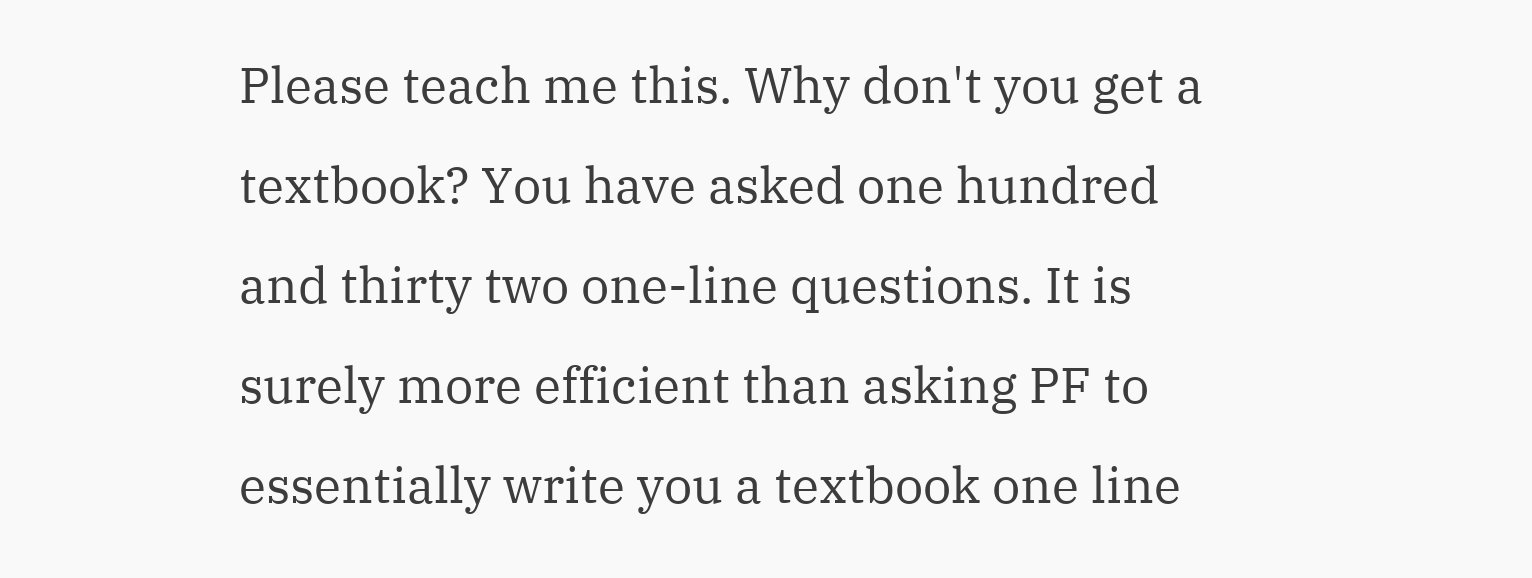Please teach me this. Why don't you get a textbook? You have asked one hundred and thirty two one-line questions. It is surely more efficient than asking PF to essentially write you a textbook one line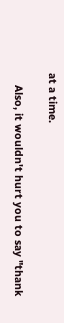at a time.

    Also, it wouldn't hurt you to say "thank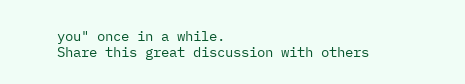you" once in a while.
Share this great discussion with others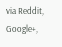via Reddit, Google+,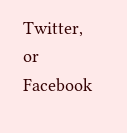Twitter, or Facebook